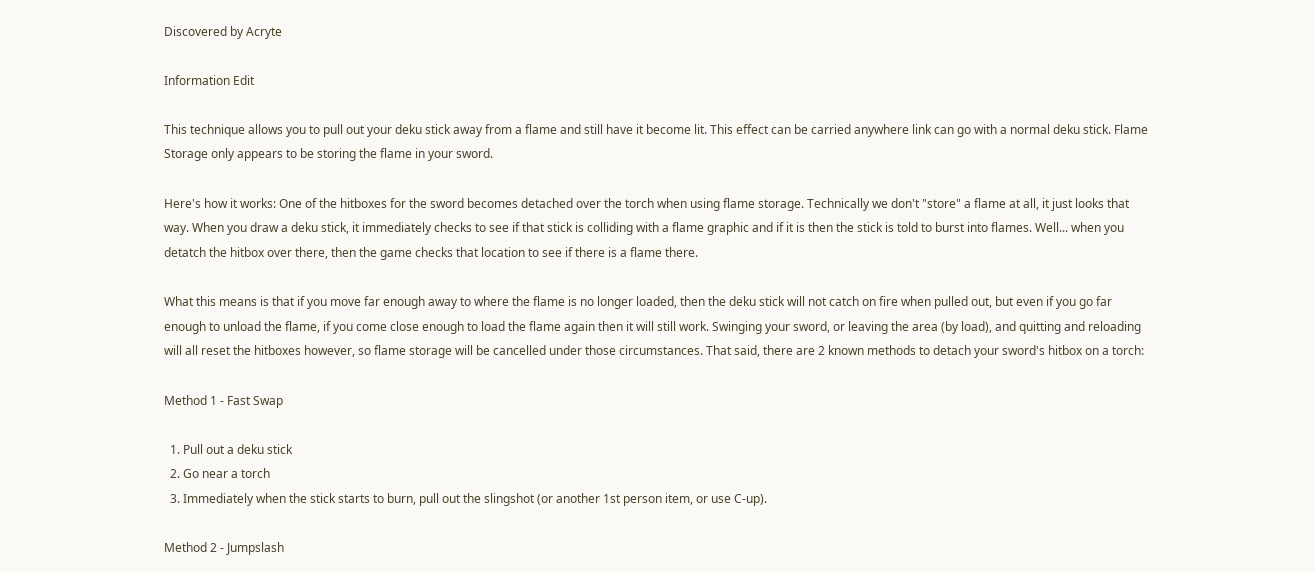Discovered by Acryte

Information Edit

This technique allows you to pull out your deku stick away from a flame and still have it become lit. This effect can be carried anywhere link can go with a normal deku stick. Flame Storage only appears to be storing the flame in your sword.

Here's how it works: One of the hitboxes for the sword becomes detached over the torch when using flame storage. Technically we don't "store" a flame at all, it just looks that way. When you draw a deku stick, it immediately checks to see if that stick is colliding with a flame graphic and if it is then the stick is told to burst into flames. Well... when you detatch the hitbox over there, then the game checks that location to see if there is a flame there.

What this means is that if you move far enough away to where the flame is no longer loaded, then the deku stick will not catch on fire when pulled out, but even if you go far enough to unload the flame, if you come close enough to load the flame again then it will still work. Swinging your sword, or leaving the area (by load), and quitting and reloading will all reset the hitboxes however, so flame storage will be cancelled under those circumstances. That said, there are 2 known methods to detach your sword's hitbox on a torch:

Method 1 - Fast Swap

  1. Pull out a deku stick
  2. Go near a torch
  3. Immediately when the stick starts to burn, pull out the slingshot (or another 1st person item, or use C-up).

Method 2 - Jumpslash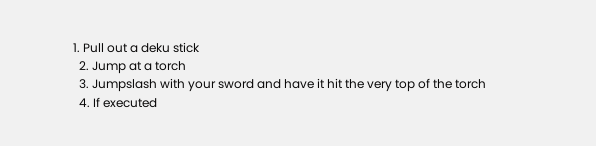1. Pull out a deku stick
  2. Jump at a torch
  3. Jumpslash with your sword and have it hit the very top of the torch
  4. If executed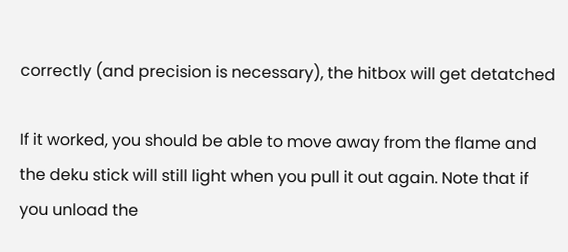correctly (and precision is necessary), the hitbox will get detatched

If it worked, you should be able to move away from the flame and the deku stick will still light when you pull it out again. Note that if you unload the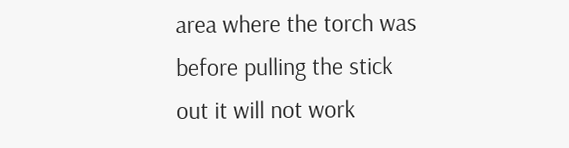area where the torch was before pulling the stick out it will not work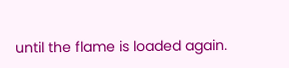until the flame is loaded again.